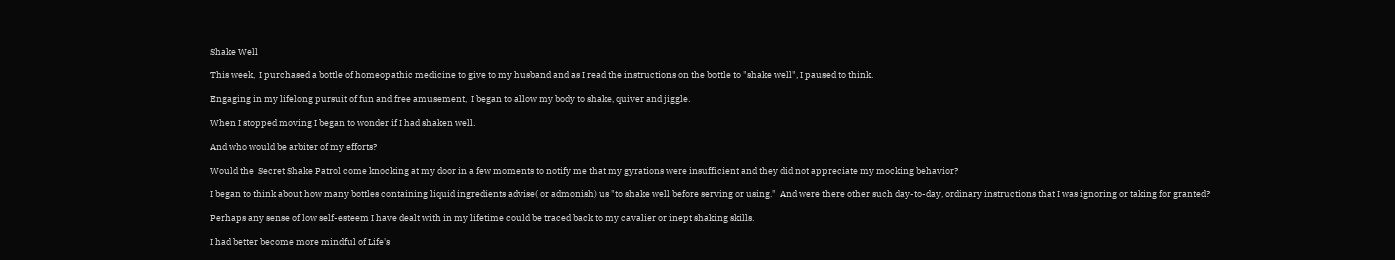Shake Well

This week,  I purchased a bottle of homeopathic medicine to give to my husband and as I read the instructions on the bottle to "shake well", I paused to think.

Engaging in my lifelong pursuit of fun and free amusement,  I began to allow my body to shake, quiver and jiggle.

When I stopped moving I began to wonder if I had shaken well.

And who would be arbiter of my efforts?

Would the  Secret Shake Patrol come knocking at my door in a few moments to notify me that my gyrations were insufficient and they did not appreciate my mocking behavior?

I began to think about how many bottles containing liquid ingredients advise( or admonish) us "to shake well before serving or using."  And were there other such day-to-day, ordinary instructions that I was ignoring or taking for granted?

Perhaps any sense of low self-esteem I have dealt with in my lifetime could be traced back to my cavalier or inept shaking skills.

I had better become more mindful of Life's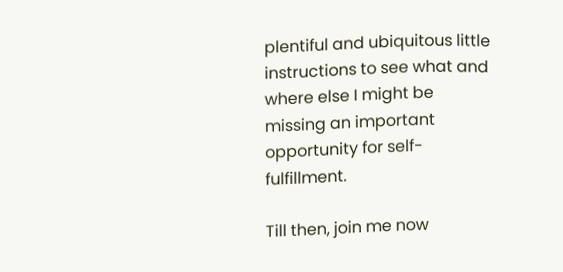plentiful and ubiquitous little instructions to see what and where else I might be missing an important opportunity for self-fulfillment.

Till then, join me now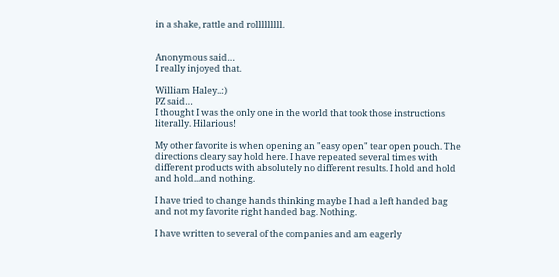in a shake, rattle and rolllllllll.


Anonymous said…
I really injoyed that.

William Haley..:)
PZ said…
I thought I was the only one in the world that took those instructions literally. Hilarious!

My other favorite is when opening an "easy open" tear open pouch. The directions cleary say hold here. I have repeated several times with different products with absolutely no different results. I hold and hold and hold...and nothing.

I have tried to change hands thinking maybe I had a left handed bag and not my favorite right handed bag. Nothing.

I have written to several of the companies and am eagerly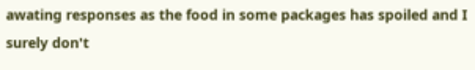awating responses as the food in some packages has spoiled and I surely don't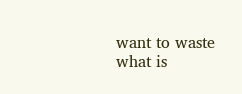want to waste what is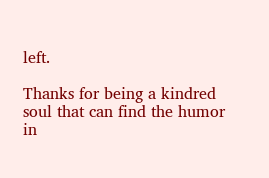left.

Thanks for being a kindred soul that can find the humor in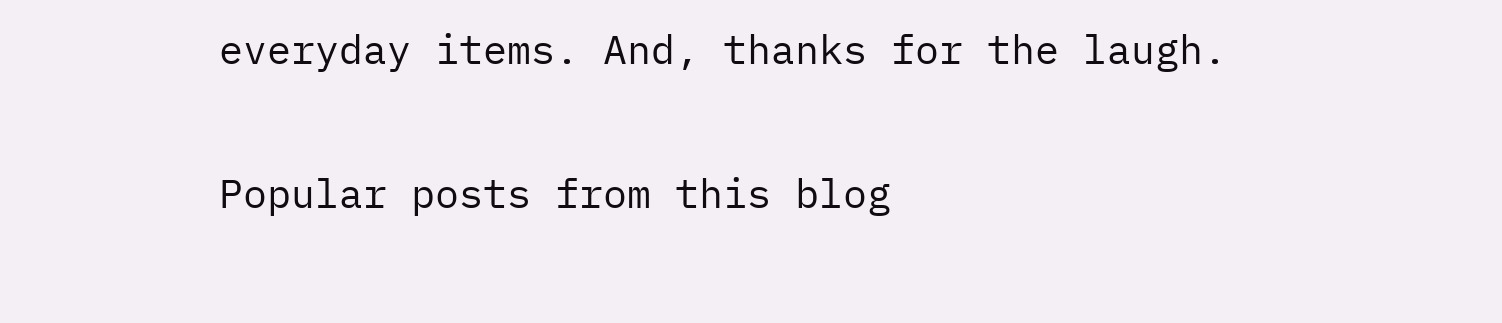everyday items. And, thanks for the laugh.

Popular posts from this blog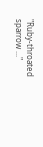"Ruby-throated sparrow ..."